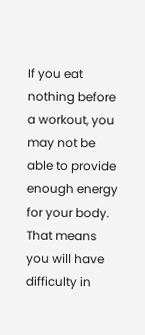If you eat nothing before a workout, you may not be able to provide enough energy for your body. That means you will have difficulty in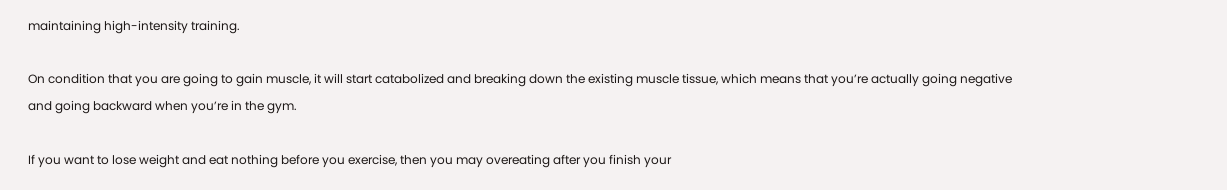maintaining high-intensity training.

On condition that you are going to gain muscle, it will start catabolized and breaking down the existing muscle tissue, which means that you’re actually going negative and going backward when you’re in the gym.

If you want to lose weight and eat nothing before you exercise, then you may overeating after you finish your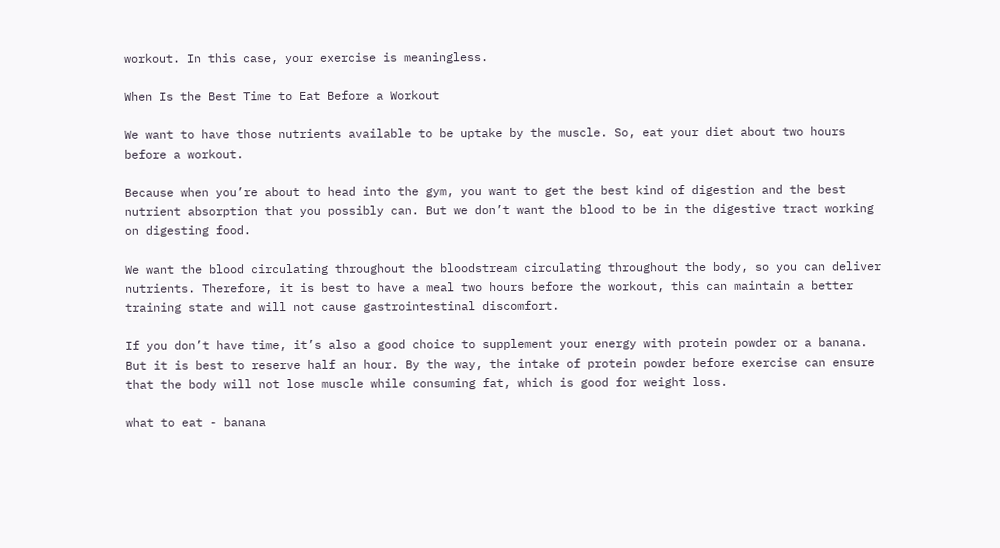workout. In this case, your exercise is meaningless.

When Is the Best Time to Eat Before a Workout

We want to have those nutrients available to be uptake by the muscle. So, eat your diet about two hours before a workout.

Because when you’re about to head into the gym, you want to get the best kind of digestion and the best nutrient absorption that you possibly can. But we don’t want the blood to be in the digestive tract working on digesting food.

We want the blood circulating throughout the bloodstream circulating throughout the body, so you can deliver nutrients. Therefore, it is best to have a meal two hours before the workout, this can maintain a better training state and will not cause gastrointestinal discomfort.

If you don’t have time, it’s also a good choice to supplement your energy with protein powder or a banana. But it is best to reserve half an hour. By the way, the intake of protein powder before exercise can ensure that the body will not lose muscle while consuming fat, which is good for weight loss.

what to eat - banana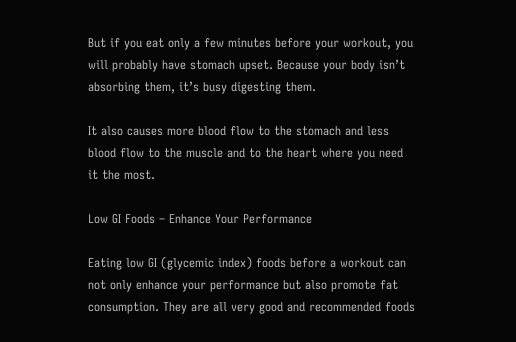But if you eat only a few minutes before your workout, you will probably have stomach upset. Because your body isn’t absorbing them, it’s busy digesting them.

It also causes more blood flow to the stomach and less blood flow to the muscle and to the heart where you need it the most.

Low GI Foods – Enhance Your Performance

Eating low GI (glycemic index) foods before a workout can not only enhance your performance but also promote fat consumption. They are all very good and recommended foods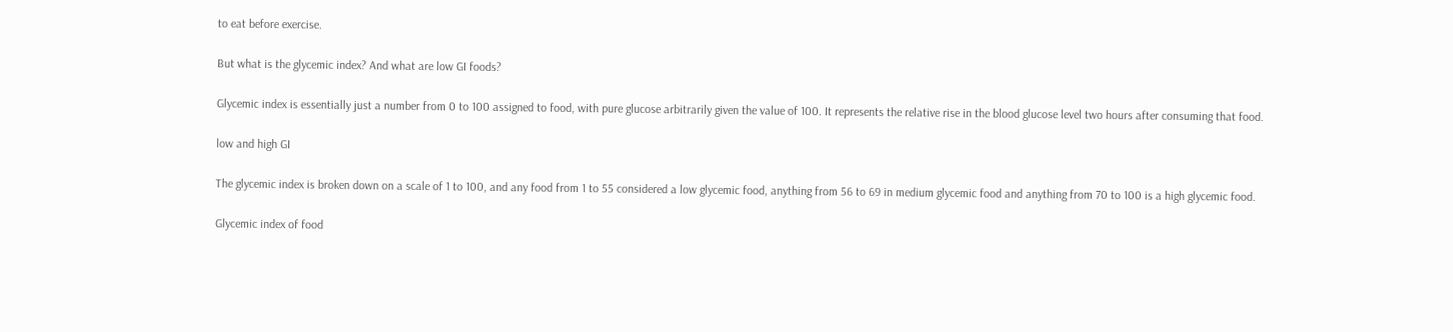to eat before exercise.

But what is the glycemic index? And what are low GI foods?

Glycemic index is essentially just a number from 0 to 100 assigned to food, with pure glucose arbitrarily given the value of 100. It represents the relative rise in the blood glucose level two hours after consuming that food.

low and high GI

The glycemic index is broken down on a scale of 1 to 100, and any food from 1 to 55 considered a low glycemic food, anything from 56 to 69 in medium glycemic food and anything from 70 to 100 is a high glycemic food.

Glycemic index of food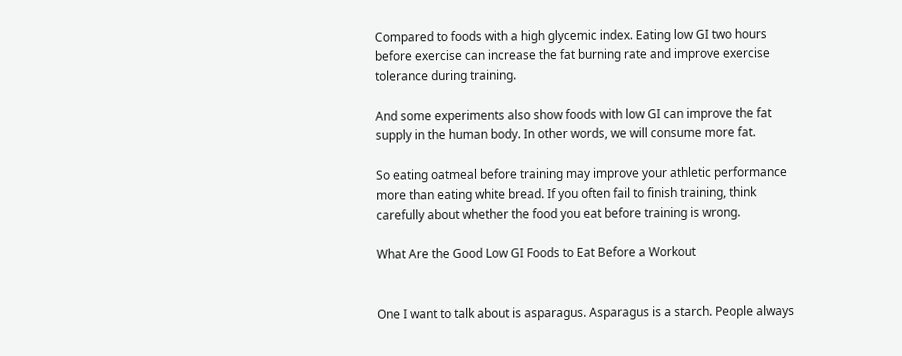Compared to foods with a high glycemic index. Eating low GI two hours before exercise can increase the fat burning rate and improve exercise tolerance during training.

And some experiments also show foods with low GI can improve the fat supply in the human body. In other words, we will consume more fat.

So eating oatmeal before training may improve your athletic performance more than eating white bread. If you often fail to finish training, think carefully about whether the food you eat before training is wrong.

What Are the Good Low GI Foods to Eat Before a Workout


One I want to talk about is asparagus. Asparagus is a starch. People always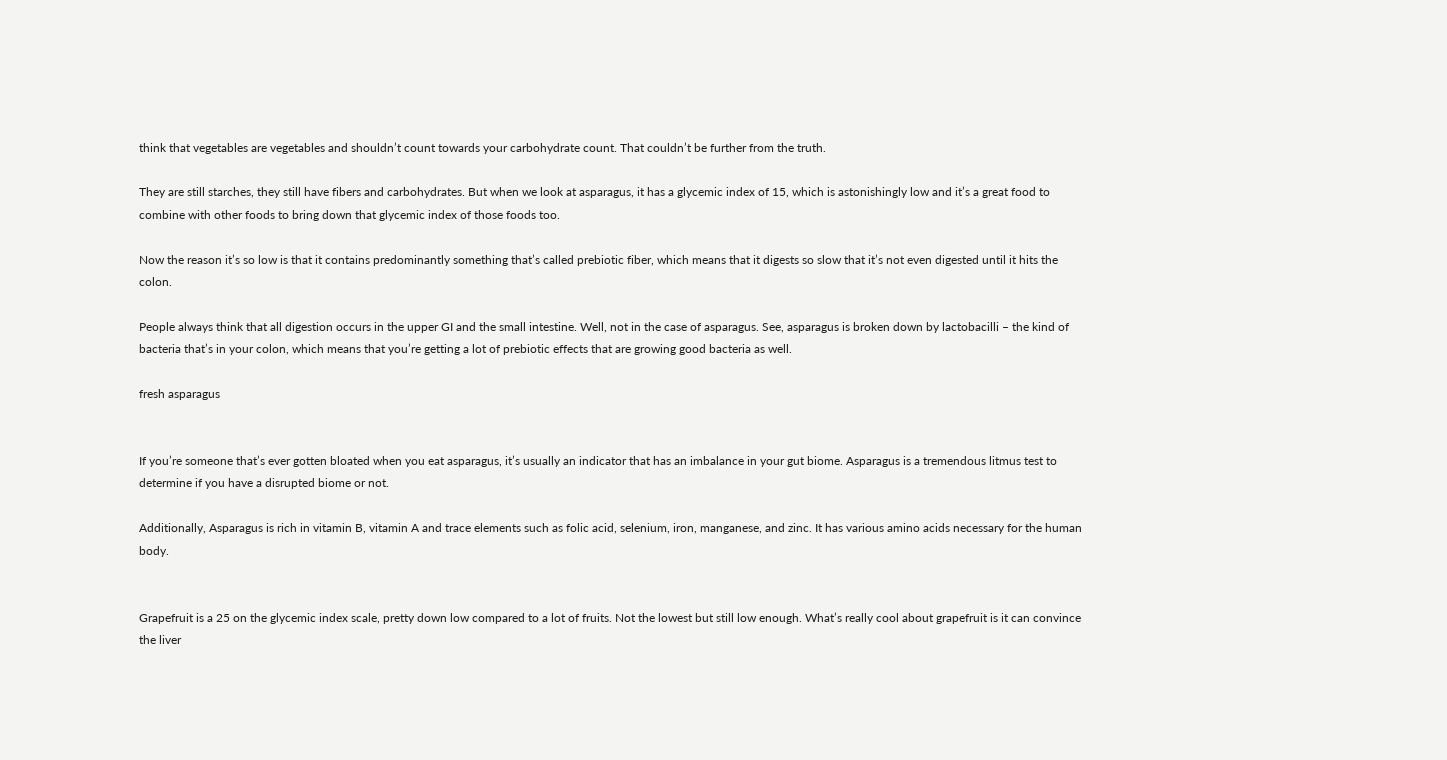think that vegetables are vegetables and shouldn’t count towards your carbohydrate count. That couldn’t be further from the truth.

They are still starches, they still have fibers and carbohydrates. But when we look at asparagus, it has a glycemic index of 15, which is astonishingly low and it’s a great food to combine with other foods to bring down that glycemic index of those foods too.

Now the reason it’s so low is that it contains predominantly something that’s called prebiotic fiber, which means that it digests so slow that it’s not even digested until it hits the colon.

People always think that all digestion occurs in the upper GI and the small intestine. Well, not in the case of asparagus. See, asparagus is broken down by lactobacilli – the kind of bacteria that’s in your colon, which means that you’re getting a lot of prebiotic effects that are growing good bacteria as well.

fresh asparagus


If you’re someone that’s ever gotten bloated when you eat asparagus, it’s usually an indicator that has an imbalance in your gut biome. Asparagus is a tremendous litmus test to determine if you have a disrupted biome or not.

Additionally, Asparagus is rich in vitamin B, vitamin A and trace elements such as folic acid, selenium, iron, manganese, and zinc. It has various amino acids necessary for the human body.


Grapefruit is a 25 on the glycemic index scale, pretty down low compared to a lot of fruits. Not the lowest but still low enough. What’s really cool about grapefruit is it can convince the liver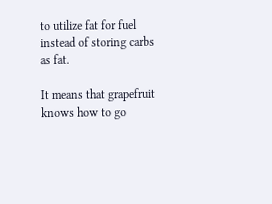to utilize fat for fuel instead of storing carbs as fat.

It means that grapefruit knows how to go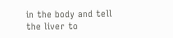in the body and tell the liver to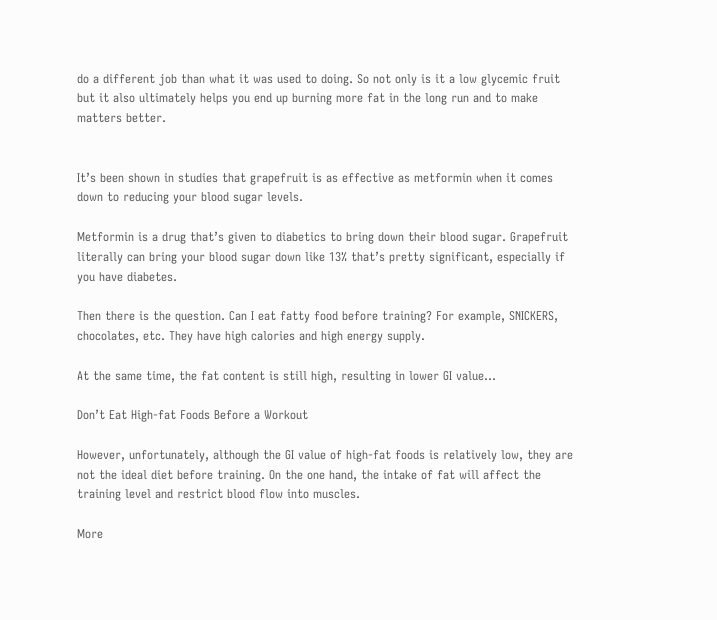do a different job than what it was used to doing. So not only is it a low glycemic fruit but it also ultimately helps you end up burning more fat in the long run and to make matters better.


It’s been shown in studies that grapefruit is as effective as metformin when it comes down to reducing your blood sugar levels.

Metformin is a drug that’s given to diabetics to bring down their blood sugar. Grapefruit literally can bring your blood sugar down like 13% that’s pretty significant, especially if you have diabetes.

Then there is the question. Can I eat fatty food before training? For example, SNICKERS, chocolates, etc. They have high calories and high energy supply.

At the same time, the fat content is still high, resulting in lower GI value…

Don’t Eat High-fat Foods Before a Workout

However, unfortunately, although the GI value of high-fat foods is relatively low, they are not the ideal diet before training. On the one hand, the intake of fat will affect the training level and restrict blood flow into muscles.

More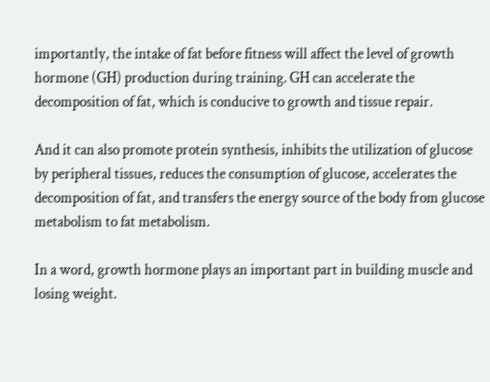importantly, the intake of fat before fitness will affect the level of growth hormone (GH) production during training. GH can accelerate the decomposition of fat, which is conducive to growth and tissue repair.

And it can also promote protein synthesis, inhibits the utilization of glucose by peripheral tissues, reduces the consumption of glucose, accelerates the decomposition of fat, and transfers the energy source of the body from glucose metabolism to fat metabolism.

In a word, growth hormone plays an important part in building muscle and losing weight.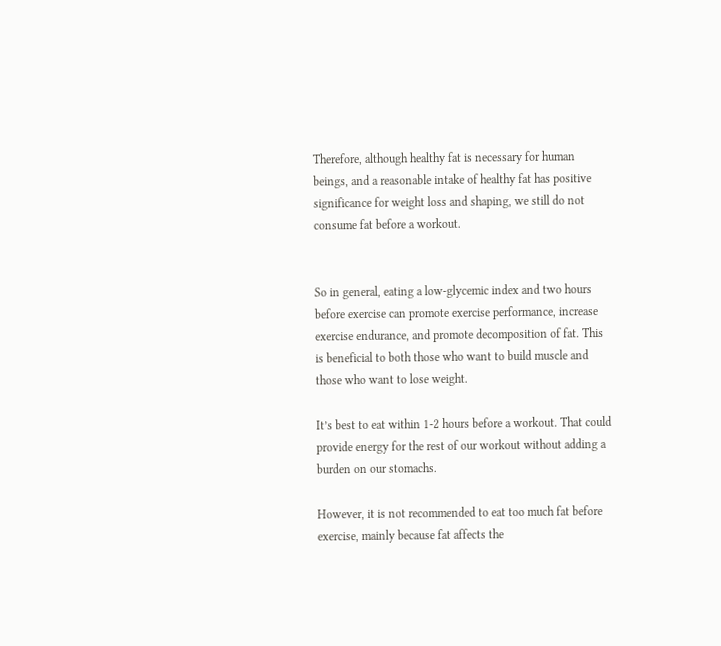Therefore, although healthy fat is necessary for human beings, and a reasonable intake of healthy fat has positive significance for weight loss and shaping, we still do not consume fat before a workout.


So in general, eating a low-glycemic index and two hours before exercise can promote exercise performance, increase exercise endurance, and promote decomposition of fat. This is beneficial to both those who want to build muscle and those who want to lose weight.

It’s best to eat within 1-2 hours before a workout. That could provide energy for the rest of our workout without adding a burden on our stomachs.

However, it is not recommended to eat too much fat before exercise, mainly because fat affects the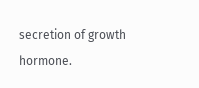secretion of growth hormone.